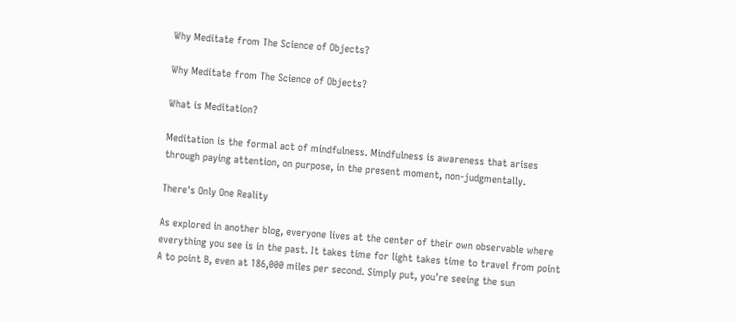Why Meditate from The Science of Objects?

Why Meditate from The Science of Objects?

What is Meditation?

Meditation is the formal act of mindfulness. Mindfulness is awareness that arises through paying attention, on purpose, in the present moment, non-judgmentally.

There's Only One Reality

As explored in another blog, everyone lives at the center of their own observable where everything you see is in the past. It takes time for light takes time to travel from point A to point B, even at 186,000 miles per second. Simply put, you're seeing the sun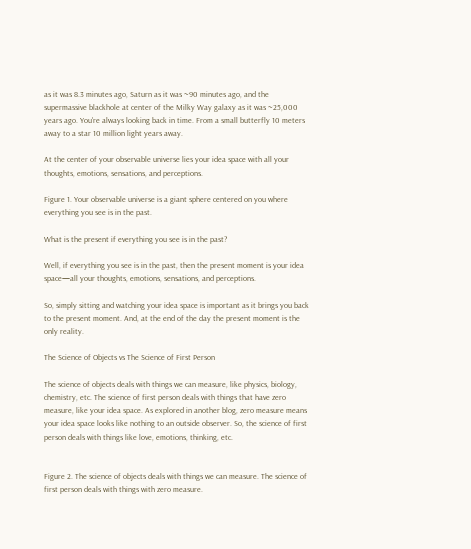as it was 8.3 minutes ago, Saturn as it was ~90 minutes ago, and the supermassive blackhole at center of the Milky Way galaxy as it was ~25,000 years ago. You're always looking back in time. From a small butterfly 10 meters away to a star 10 million light years away.

At the center of your observable universe lies your idea space with all your thoughts, emotions, sensations, and perceptions.

Figure 1. Your observable universe is a giant sphere centered on you where everything you see is in the past.

What is the present if everything you see is in the past?

Well, if everything you see is in the past, then the present moment is your idea space—all your thoughts, emotions, sensations, and perceptions.

So, simply sitting and watching your idea space is important as it brings you back to the present moment. And, at the end of the day the present moment is the only reality.

The Science of Objects vs The Science of First Person

The science of objects deals with things we can measure, like physics, biology, chemistry, etc. The science of first person deals with things that have zero measure, like your idea space. As explored in another blog, zero measure means your idea space looks like nothing to an outside observer. So, the science of first person deals with things like love, emotions, thinking, etc.


Figure 2. The science of objects deals with things we can measure. The science of first person deals with things with zero measure.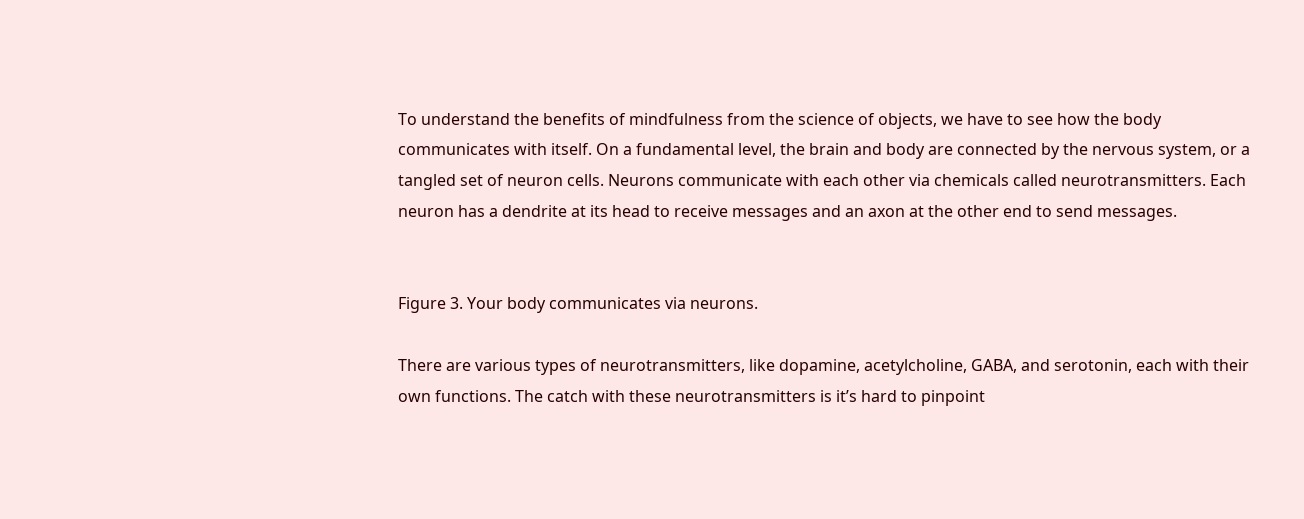To understand the benefits of mindfulness from the science of objects, we have to see how the body communicates with itself. On a fundamental level, the brain and body are connected by the nervous system, or a tangled set of neuron cells. Neurons communicate with each other via chemicals called neurotransmitters. Each neuron has a dendrite at its head to receive messages and an axon at the other end to send messages.


Figure 3. Your body communicates via neurons.

There are various types of neurotransmitters, like dopamine, acetylcholine, GABA, and serotonin, each with their own functions. The catch with these neurotransmitters is it’s hard to pinpoint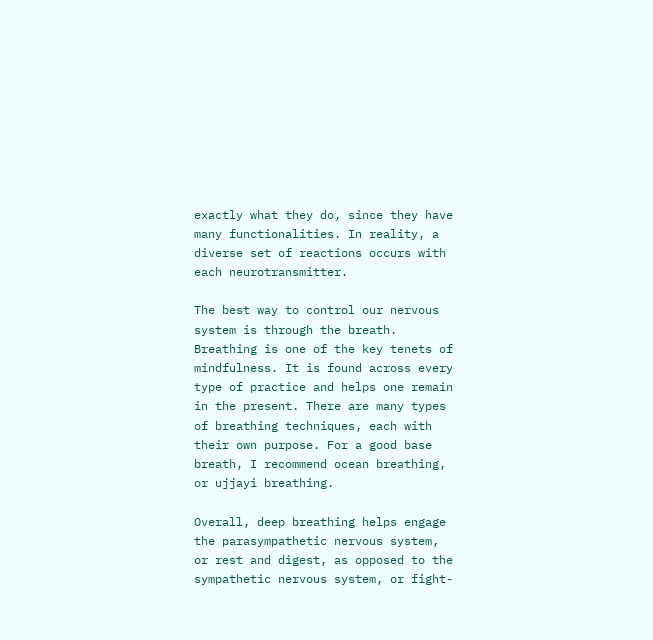exactly what they do, since they have many functionalities. In reality, a diverse set of reactions occurs with each neurotransmitter.

The best way to control our nervous system is through the breath. Breathing is one of the key tenets of mindfulness. It is found across every type of practice and helps one remain in the present. There are many types of breathing techniques, each with their own purpose. For a good base breath, I recommend ocean breathing, or ujjayi breathing.

Overall, deep breathing helps engage the parasympathetic nervous system, or rest and digest, as opposed to the sympathetic nervous system, or fight-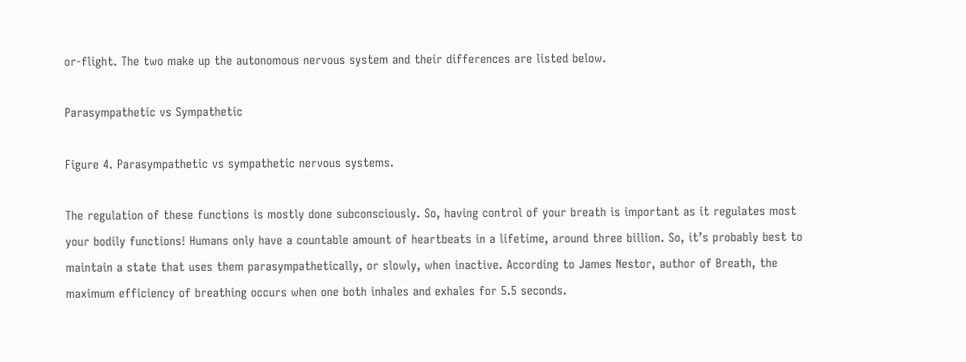or-flight. The two make up the autonomous nervous system and their differences are listed below.

Parasympathetic vs Sympathetic

Figure 4. Parasympathetic vs sympathetic nervous systems.

The regulation of these functions is mostly done subconsciously. So, having control of your breath is important as it regulates most your bodily functions! Humans only have a countable amount of heartbeats in a lifetime, around three billion. So, it’s probably best to maintain a state that uses them parasympathetically, or slowly, when inactive. According to James Nestor, author of Breath, the maximum efficiency of breathing occurs when one both inhales and exhales for 5.5 seconds.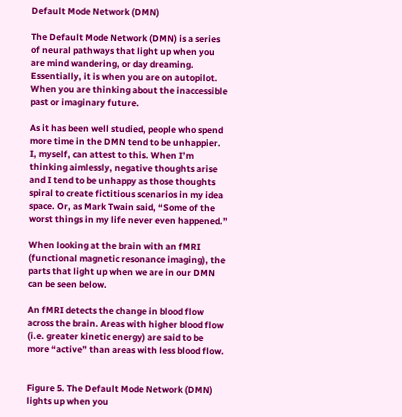Default Mode Network (DMN)

The Default Mode Network (DMN) is a series of neural pathways that light up when you are mind wandering, or day dreaming. Essentially, it is when you are on autopilot. When you are thinking about the inaccessible past or imaginary future.

As it has been well studied, people who spend more time in the DMN tend to be unhappier. I, myself, can attest to this. When I’m thinking aimlessly, negative thoughts arise and I tend to be unhappy as those thoughts spiral to create fictitious scenarios in my idea space. Or, as Mark Twain said, “Some of the worst things in my life never even happened.”

When looking at the brain with an fMRI (functional magnetic resonance imaging), the parts that light up when we are in our DMN can be seen below.

An fMRI detects the change in blood flow across the brain. Areas with higher blood flow (i.e. greater kinetic energy) are said to be more “active” than areas with less blood flow.


Figure 5. The Default Mode Network (DMN) lights up when you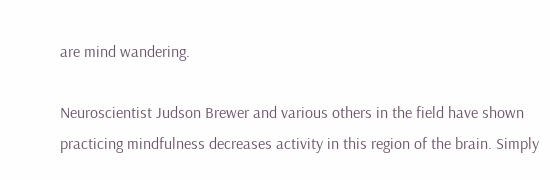are mind wandering.

Neuroscientist Judson Brewer and various others in the field have shown practicing mindfulness decreases activity in this region of the brain. Simply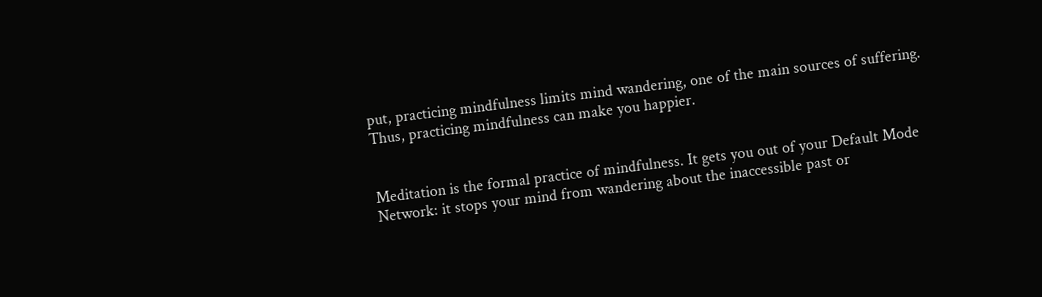put, practicing mindfulness limits mind wandering, one of the main sources of suffering. Thus, practicing mindfulness can make you happier.


Meditation is the formal practice of mindfulness. It gets you out of your Default Mode Network: it stops your mind from wandering about the inaccessible past or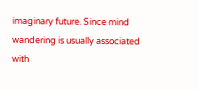imaginary future. Since mind wandering is usually associated with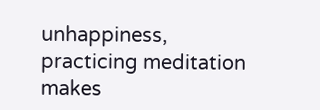unhappiness, practicing meditation makes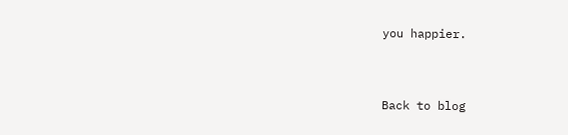you happier.


Back to blog